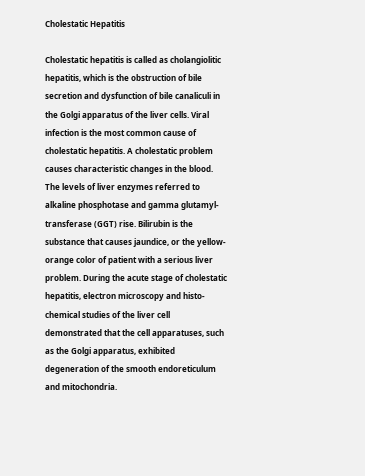Cholestatic Hepatitis

Cholestatic hepatitis is called as cholangiolitic hepatitis, which is the obstruction of bile secretion and dysfunction of bile canaliculi in the Golgi apparatus of the liver cells. Viral infection is the most common cause of cholestatic hepatitis. A cholestatic problem causes characteristic changes in the blood. The levels of liver enzymes referred to alkaline phosphotase and gamma glutamyl-transferase (GGT) rise. Bilirubin is the substance that causes jaundice, or the yellow-orange color of patient with a serious liver problem. During the acute stage of cholestatic hepatitis, electron microscopy and histo-chemical studies of the liver cell demonstrated that the cell apparatuses, such as the Golgi apparatus, exhibited degeneration of the smooth endoreticulum and mitochondria.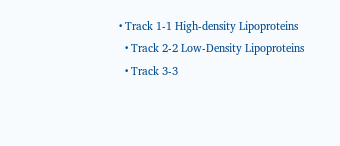• Track 1-1 High-density Lipoproteins
  • Track 2-2 Low-Density Lipoproteins
  • Track 3-3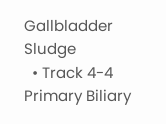Gallbladder Sludge
  • Track 4-4 Primary Biliary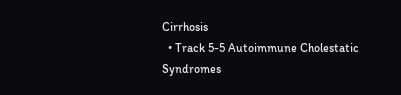Cirrhosis
  • Track 5-5 Autoimmune Cholestatic Syndromes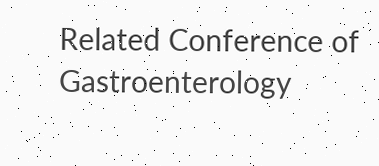Related Conference of Gastroenterology